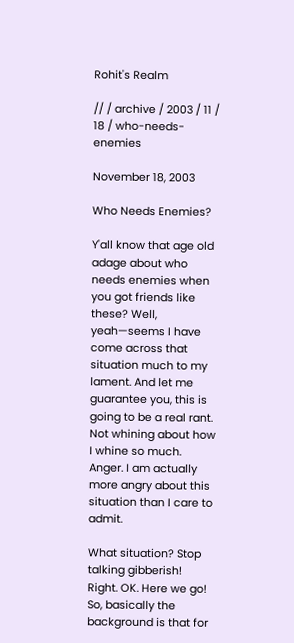Rohit's Realm

// / archive / 2003 / 11 / 18 / who-needs-enemies

November 18, 2003

Who Needs Enemies?

Y'all know that age old adage about who needs enemies when you got friends like these? Well, yeah—seems I have come across that situation much to my lament. And let me guarantee you, this is going to be a real rant. Not whining about how I whine so much. Anger. I am actually more angry about this situation than I care to admit.

What situation? Stop talking gibberish! Right. OK. Here we go! So, basically the background is that for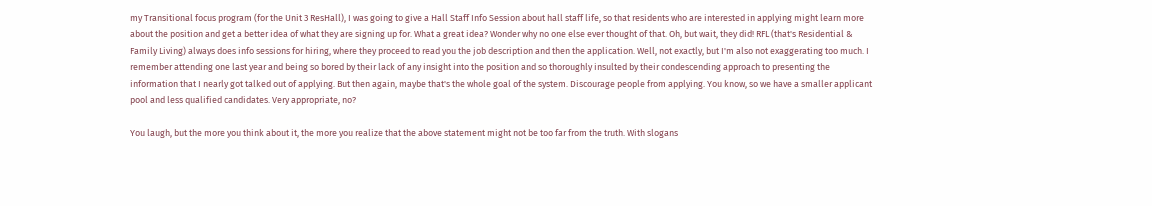my Transitional focus program (for the Unit 3 ResHall), I was going to give a Hall Staff Info Session about hall staff life, so that residents who are interested in applying might learn more about the position and get a better idea of what they are signing up for. What a great idea? Wonder why no one else ever thought of that. Oh, but wait, they did! RFL (that's Residential & Family Living) always does info sessions for hiring, where they proceed to read you the job description and then the application. Well, not exactly, but I'm also not exaggerating too much. I remember attending one last year and being so bored by their lack of any insight into the position and so thoroughly insulted by their condescending approach to presenting the information that I nearly got talked out of applying. But then again, maybe that's the whole goal of the system. Discourage people from applying. You know, so we have a smaller applicant pool and less qualified candidates. Very appropriate, no?

You laugh, but the more you think about it, the more you realize that the above statement might not be too far from the truth. With slogans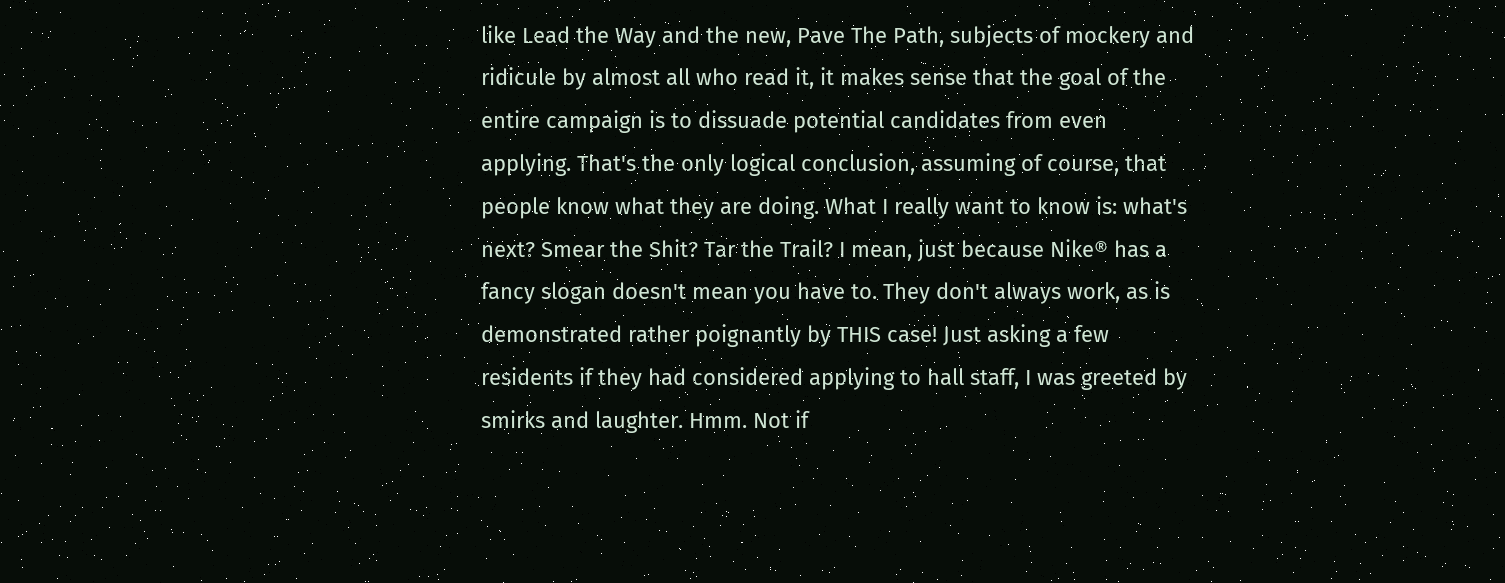like Lead the Way and the new, Pave The Path, subjects of mockery and ridicule by almost all who read it, it makes sense that the goal of the entire campaign is to dissuade potential candidates from even applying. That's the only logical conclusion, assuming of course, that people know what they are doing. What I really want to know is: what's next? Smear the Shit? Tar the Trail? I mean, just because Nike® has a fancy slogan doesn't mean you have to. They don't always work, as is demonstrated rather poignantly by THIS case! Just asking a few residents if they had considered applying to hall staff, I was greeted by smirks and laughter. Hmm. Not if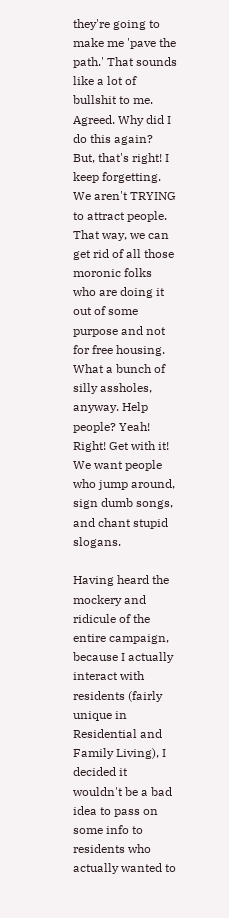they're going to make me 'pave the path.' That sounds like a lot of bullshit to me. Agreed. Why did I do this again? But, that's right! I keep forgetting. We aren't TRYING to attract people. That way, we can get rid of all those moronic folks who are doing it out of some purpose and not for free housing. What a bunch of silly assholes, anyway. Help people? Yeah! Right! Get with it! We want people who jump around, sign dumb songs, and chant stupid slogans.

Having heard the mockery and ridicule of the entire campaign, because I actually interact with residents (fairly unique in Residential and Family Living), I decided it wouldn't be a bad idea to pass on some info to residents who actually wanted to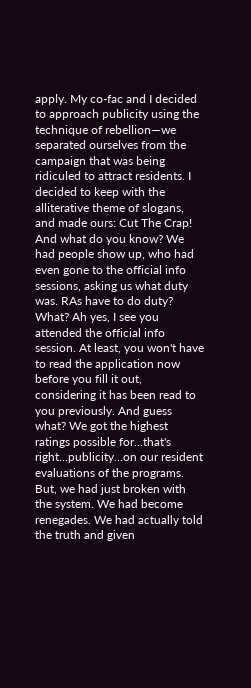apply. My co-fac and I decided to approach publicity using the technique of rebellion—we separated ourselves from the campaign that was being ridiculed to attract residents. I decided to keep with the alliterative theme of slogans, and made ours: Cut The Crap! And what do you know? We had people show up, who had even gone to the official info sessions, asking us what duty was. RAs have to do duty? What? Ah yes, I see you attended the official info session. At least, you won't have to read the application now before you fill it out, considering it has been read to you previously. And guess what? We got the highest ratings possible for...that's right...publicity...on our resident evaluations of the programs. But, we had just broken with the system. We had become renegades. We had actually told the truth and given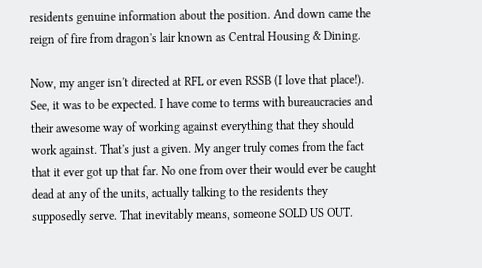residents genuine information about the position. And down came the reign of fire from dragon's lair known as Central Housing & Dining.

Now, my anger isn't directed at RFL or even RSSB (I love that place!). See, it was to be expected. I have come to terms with bureaucracies and their awesome way of working against everything that they should work against. That's just a given. My anger truly comes from the fact that it ever got up that far. No one from over their would ever be caught dead at any of the units, actually talking to the residents they supposedly serve. That inevitably means, someone SOLD US OUT.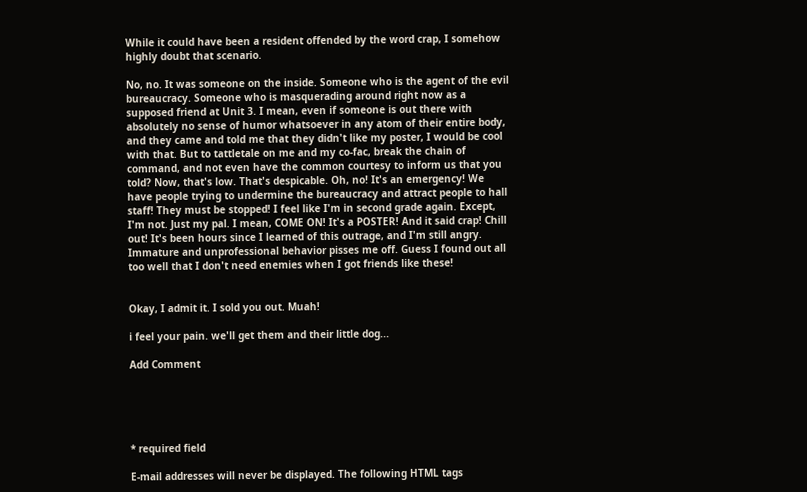While it could have been a resident offended by the word crap, I somehow highly doubt that scenario.

No, no. It was someone on the inside. Someone who is the agent of the evil bureaucracy. Someone who is masquerading around right now as a supposed friend at Unit 3. I mean, even if someone is out there with absolutely no sense of humor whatsoever in any atom of their entire body, and they came and told me that they didn't like my poster, I would be cool with that. But to tattletale on me and my co-fac, break the chain of command, and not even have the common courtesy to inform us that you told? Now, that's low. That's despicable. Oh, no! It's an emergency! We have people trying to undermine the bureaucracy and attract people to hall staff! They must be stopped! I feel like I'm in second grade again. Except, I'm not. Just my pal. I mean, COME ON! It's a POSTER! And it said crap! Chill out! It's been hours since I learned of this outrage, and I'm still angry. Immature and unprofessional behavior pisses me off. Guess I found out all too well that I don't need enemies when I got friends like these!


Okay, I admit it. I sold you out. Muah!

i feel your pain. we'll get them and their little dog...

Add Comment





* required field

E-mail addresses will never be displayed. The following HTML tags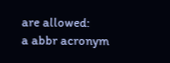are allowed:
a abbr acronym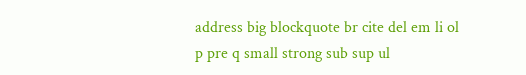address big blockquote br cite del em li ol p pre q small strong sub sup ul